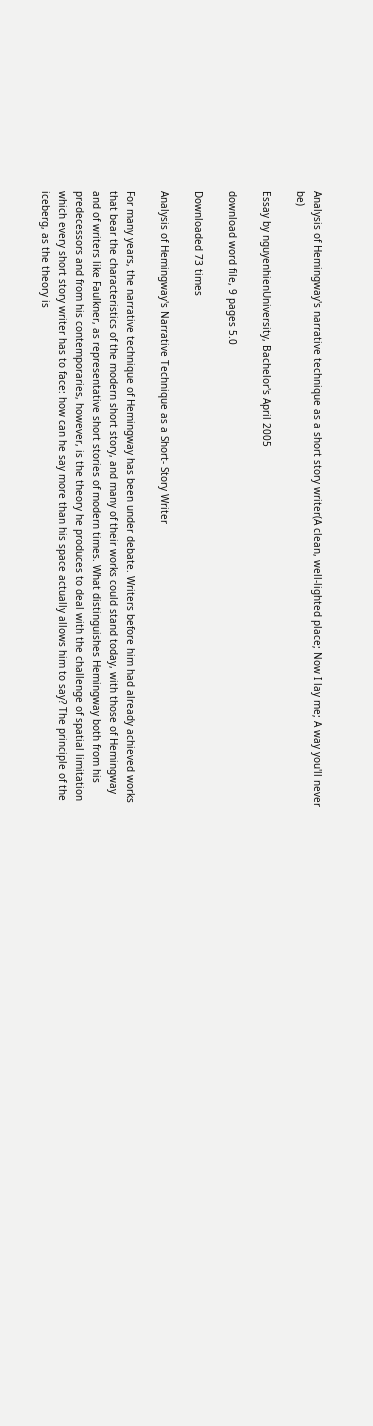Analysis of Hemingway's narrative technique as a short story writer(A clean, well-lighted place; Now I lay me; A way you'll never be)

Essay by nguyenhienUniversity, Bachelor's April 2005

download word file, 9 pages 5.0

Downloaded 73 times

Analysis of Hemingway's Narrative Technique as a Short- Story Writer

For many years, the narrative technique of Hemingway has been under debate. Writers before him had already achieved works that bear the characteristics of the modern short story, and many of their works could stand today, with those of Hemingway and of writers like Faulkner, as representative short stories of modern times. What distinguishes Hemingway both from his predecessors and from his contemporaries, however, is the theory he produces to deal with the challenge of spatial limitation which every short story writer has to face: how can he say more than his space actually allows him to say? The principle of the iceberg, as the theory is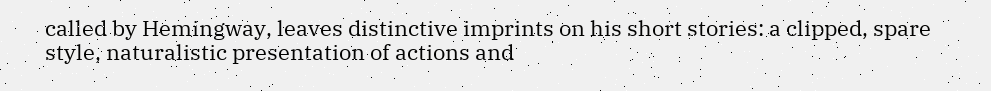called by Hemingway, leaves distinctive imprints on his short stories: a clipped, spare style, naturalistic presentation of actions and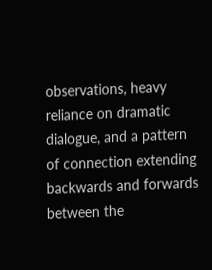observations, heavy reliance on dramatic dialogue, and a pattern of connection extending backwards and forwards between the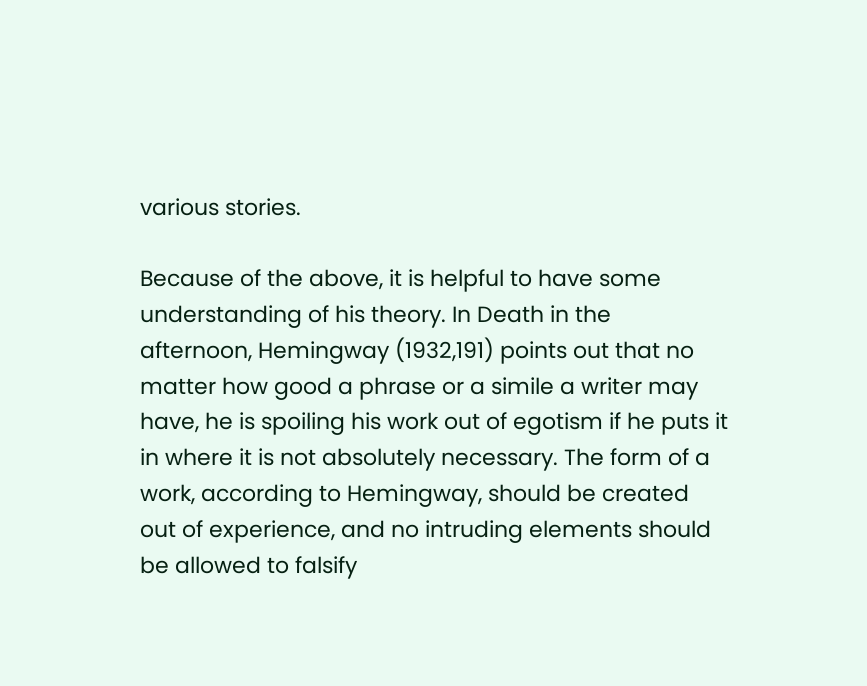various stories.

Because of the above, it is helpful to have some understanding of his theory. In Death in the afternoon, Hemingway (1932,191) points out that no matter how good a phrase or a simile a writer may have, he is spoiling his work out of egotism if he puts it in where it is not absolutely necessary. The form of a work, according to Hemingway, should be created out of experience, and no intruding elements should be allowed to falsify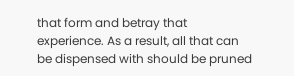that form and betray that experience. As a result, all that can be dispensed with should be pruned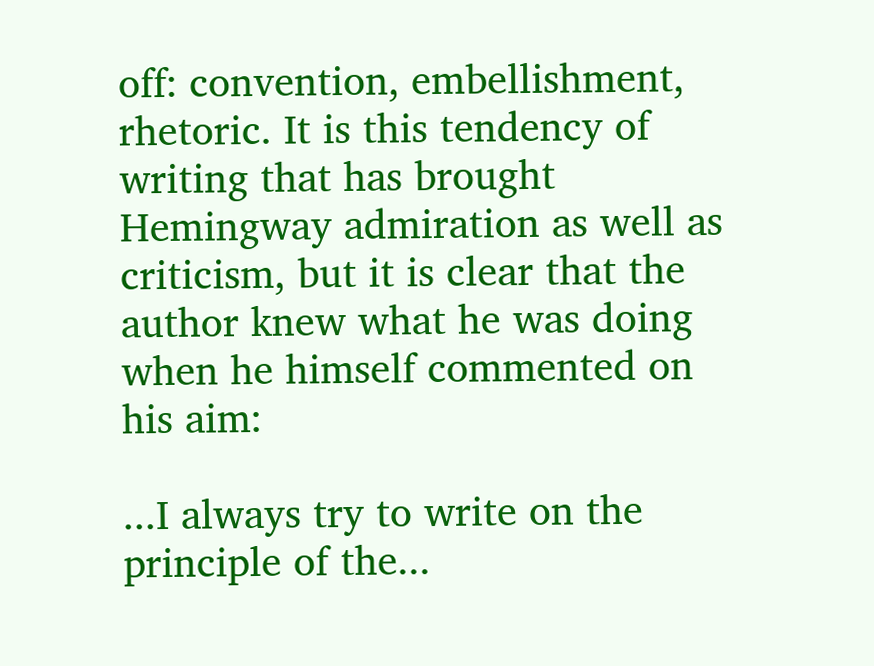off: convention, embellishment, rhetoric. It is this tendency of writing that has brought Hemingway admiration as well as criticism, but it is clear that the author knew what he was doing when he himself commented on his aim:

...I always try to write on the principle of the...